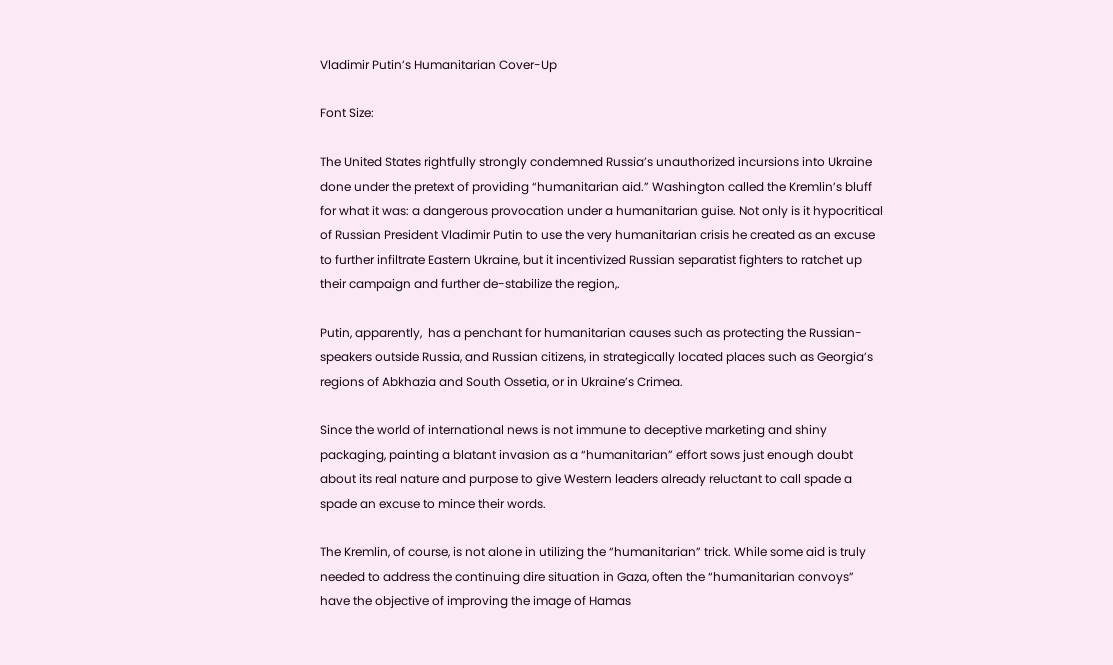Vladimir Putin’s Humanitarian Cover-Up

Font Size:

The United States rightfully strongly condemned Russia’s unauthorized incursions into Ukraine done under the pretext of providing “humanitarian aid.” Washington called the Kremlin’s bluff for what it was: a dangerous provocation under a humanitarian guise. Not only is it hypocritical of Russian President Vladimir Putin to use the very humanitarian crisis he created as an excuse to further infiltrate Eastern Ukraine, but it incentivized Russian separatist fighters to ratchet up their campaign and further de-stabilize the region,.

Putin, apparently,  has a penchant for humanitarian causes such as protecting the Russian-speakers outside Russia, and Russian citizens, in strategically located places such as Georgia’s regions of Abkhazia and South Ossetia, or in Ukraine’s Crimea.

Since the world of international news is not immune to deceptive marketing and shiny packaging, painting a blatant invasion as a “humanitarian” effort sows just enough doubt about its real nature and purpose to give Western leaders already reluctant to call spade a spade an excuse to mince their words.

The Kremlin, of course, is not alone in utilizing the “humanitarian” trick. While some aid is truly needed to address the continuing dire situation in Gaza, often the “humanitarian convoys” have the objective of improving the image of Hamas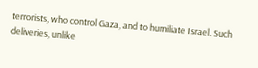terrorists, who control Gaza, and to humiliate Israel. Such deliveries, unlike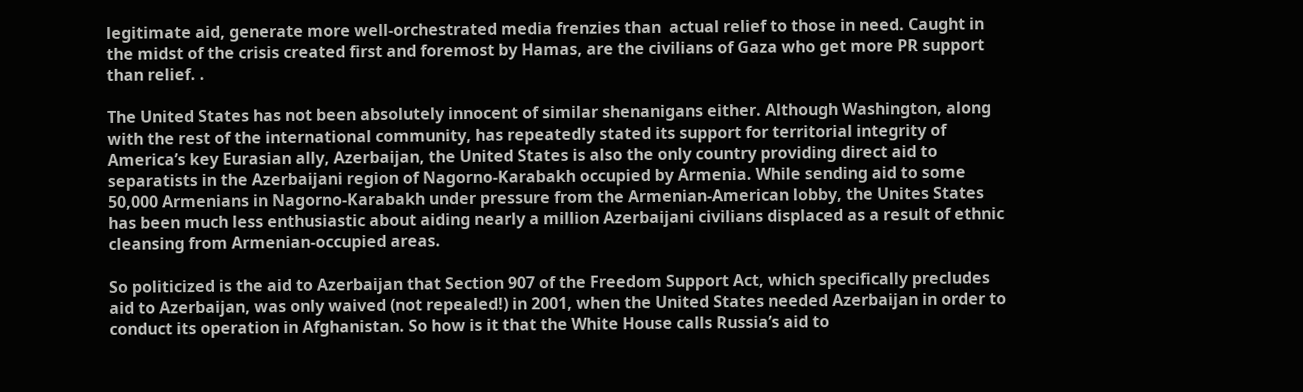legitimate aid, generate more well-orchestrated media frenzies than  actual relief to those in need. Caught in the midst of the crisis created first and foremost by Hamas, are the civilians of Gaza who get more PR support than relief. .

The United States has not been absolutely innocent of similar shenanigans either. Although Washington, along with the rest of the international community, has repeatedly stated its support for territorial integrity of America’s key Eurasian ally, Azerbaijan, the United States is also the only country providing direct aid to separatists in the Azerbaijani region of Nagorno-Karabakh occupied by Armenia. While sending aid to some 50,000 Armenians in Nagorno-Karabakh under pressure from the Armenian-American lobby, the Unites States has been much less enthusiastic about aiding nearly a million Azerbaijani civilians displaced as a result of ethnic cleansing from Armenian-occupied areas.

So politicized is the aid to Azerbaijan that Section 907 of the Freedom Support Act, which specifically precludes aid to Azerbaijan, was only waived (not repealed!) in 2001, when the United States needed Azerbaijan in order to conduct its operation in Afghanistan. So how is it that the White House calls Russia’s aid to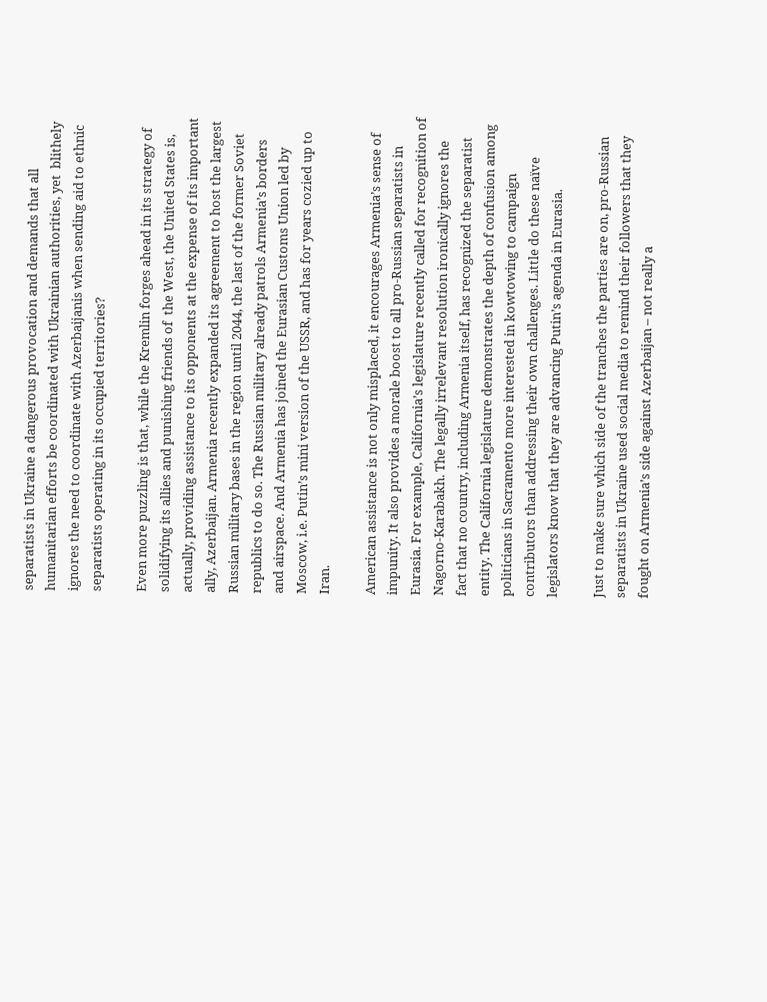separatists in Ukraine a dangerous provocation and demands that all humanitarian efforts be coordinated with Ukrainian authorities, yet  blithely ignores the need to coordinate with Azerbaijanis when sending aid to ethnic separatists operating in its occupied territories?

Even more puzzling is that, while the Kremlin forges ahead in its strategy of solidifying its allies and punishing friends of  the West, the United States is, actually, providing assistance to its opponents at the expense of its important ally, Azerbaijan. Armenia recently expanded its agreement to host the largest Russian military bases in the region until 2044, the last of the former Soviet republics to do so. The Russian military already patrols Armenia’s borders and airspace. And Armenia has joined the Eurasian Customs Union led by Moscow, i.e. Putin’s mini version of the USSR, and has for years cozied up to Iran.

American assistance is not only misplaced, it encourages Armenia’s sense of impunity. It also provides a morale boost to all pro-Russian separatists in Eurasia. For example, California’s legislature recently called for recognition of Nagorno-Karabakh. The legally irrelevant resolution ironically ignores the fact that no country, including Armenia itself, has recognized the separatist entity. The California legislature demonstrates the depth of confusion among politicians in Sacramento more interested in kowtowing to campaign contributors than addressing their own challenges. Little do these naïve legislators know that they are advancing Putin’s agenda in Eurasia.

Just to make sure which side of the tranches the parties are on, pro-Russian separatists in Ukraine used social media to remind their followers that they fought on Armenia’s side against Azerbaijan – not really a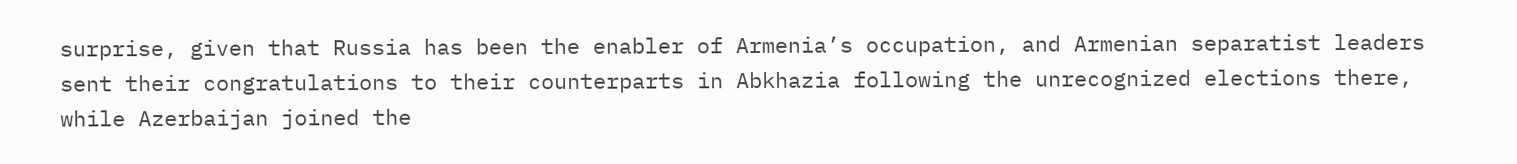surprise, given that Russia has been the enabler of Armenia’s occupation, and Armenian separatist leaders sent their congratulations to their counterparts in Abkhazia following the unrecognized elections there, while Azerbaijan joined the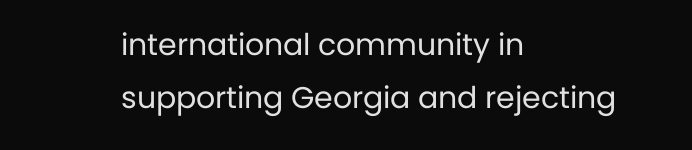international community in supporting Georgia and rejecting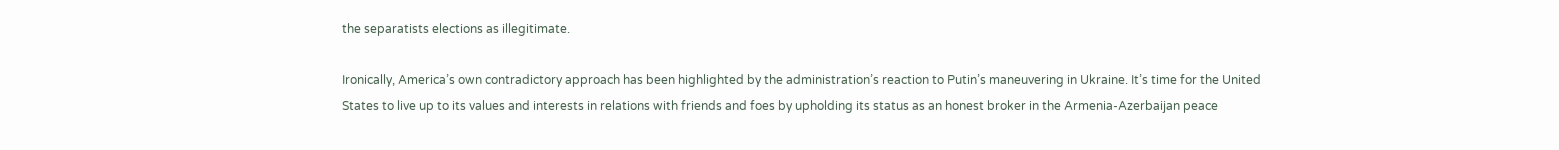the separatists elections as illegitimate.

Ironically, America’s own contradictory approach has been highlighted by the administration’s reaction to Putin’s maneuvering in Ukraine. It’s time for the United States to live up to its values and interests in relations with friends and foes by upholding its status as an honest broker in the Armenia-Azerbaijan peace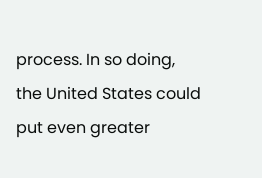process. In so doing, the United States could put even greater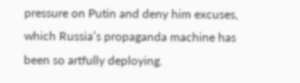pressure on Putin and deny him excuses, which Russia’s propaganda machine has been so artfully deploying.